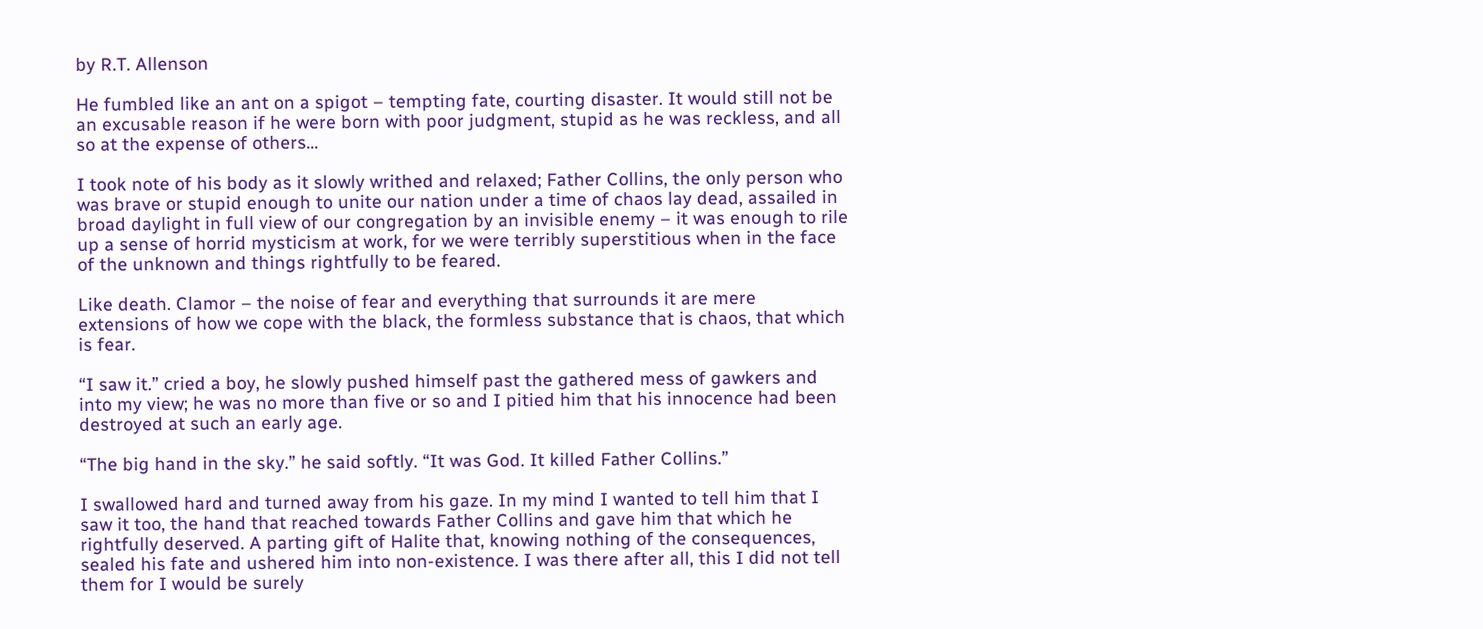by R.T. Allenson

He fumbled like an ant on a spigot – tempting fate, courting disaster. It would still not be an excusable reason if he were born with poor judgment, stupid as he was reckless, and all so at the expense of others…

I took note of his body as it slowly writhed and relaxed; Father Collins, the only person who was brave or stupid enough to unite our nation under a time of chaos lay dead, assailed in broad daylight in full view of our congregation by an invisible enemy – it was enough to rile up a sense of horrid mysticism at work, for we were terribly superstitious when in the face of the unknown and things rightfully to be feared.

Like death. Clamor – the noise of fear and everything that surrounds it are mere extensions of how we cope with the black, the formless substance that is chaos, that which is fear.

“I saw it.” cried a boy, he slowly pushed himself past the gathered mess of gawkers and into my view; he was no more than five or so and I pitied him that his innocence had been destroyed at such an early age.

“The big hand in the sky.” he said softly. “It was God. It killed Father Collins.”

I swallowed hard and turned away from his gaze. In my mind I wanted to tell him that I saw it too, the hand that reached towards Father Collins and gave him that which he rightfully deserved. A parting gift of Halite that, knowing nothing of the consequences, sealed his fate and ushered him into non-existence. I was there after all, this I did not tell them for I would be surely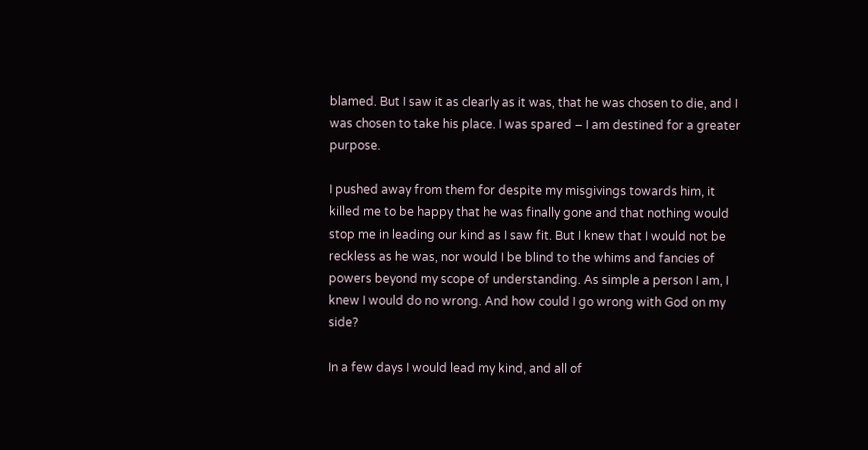blamed. But I saw it as clearly as it was, that he was chosen to die, and I was chosen to take his place. I was spared – I am destined for a greater purpose.

I pushed away from them for despite my misgivings towards him, it killed me to be happy that he was finally gone and that nothing would stop me in leading our kind as I saw fit. But I knew that I would not be reckless as he was, nor would I be blind to the whims and fancies of powers beyond my scope of understanding. As simple a person I am, I knew I would do no wrong. And how could I go wrong with God on my side?

In a few days I would lead my kind, and all of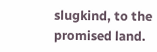slugkind, to the promised land.